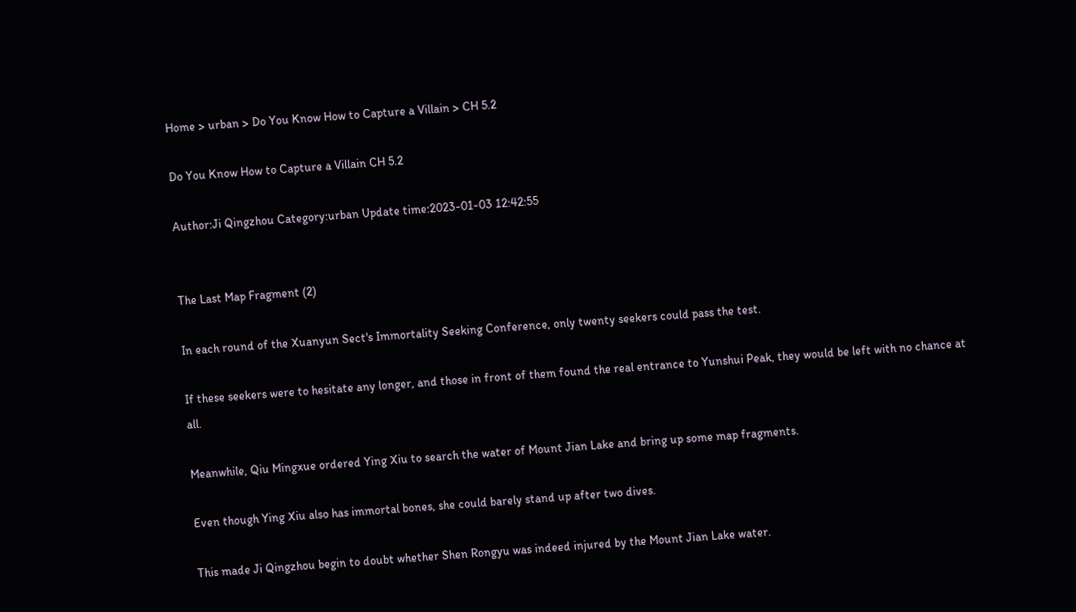Home > urban > Do You Know How to Capture a Villain > CH 5.2

Do You Know How to Capture a Villain CH 5.2

Author:Ji Qingzhou Category:urban Update time:2023-01-03 12:42:55


The Last Map Fragment (2)

In each round of the Xuanyun Sect's Immortality Seeking Conference, only twenty seekers could pass the test.

If these seekers were to hesitate any longer, and those in front of them found the real entrance to Yunshui Peak, they would be left with no chance at all.

Meanwhile, Qiu Mingxue ordered Ying Xiu to search the water of Mount Jian Lake and bring up some map fragments.

Even though Ying Xiu also has immortal bones, she could barely stand up after two dives.

This made Ji Qingzhou begin to doubt whether Shen Rongyu was indeed injured by the Mount Jian Lake water.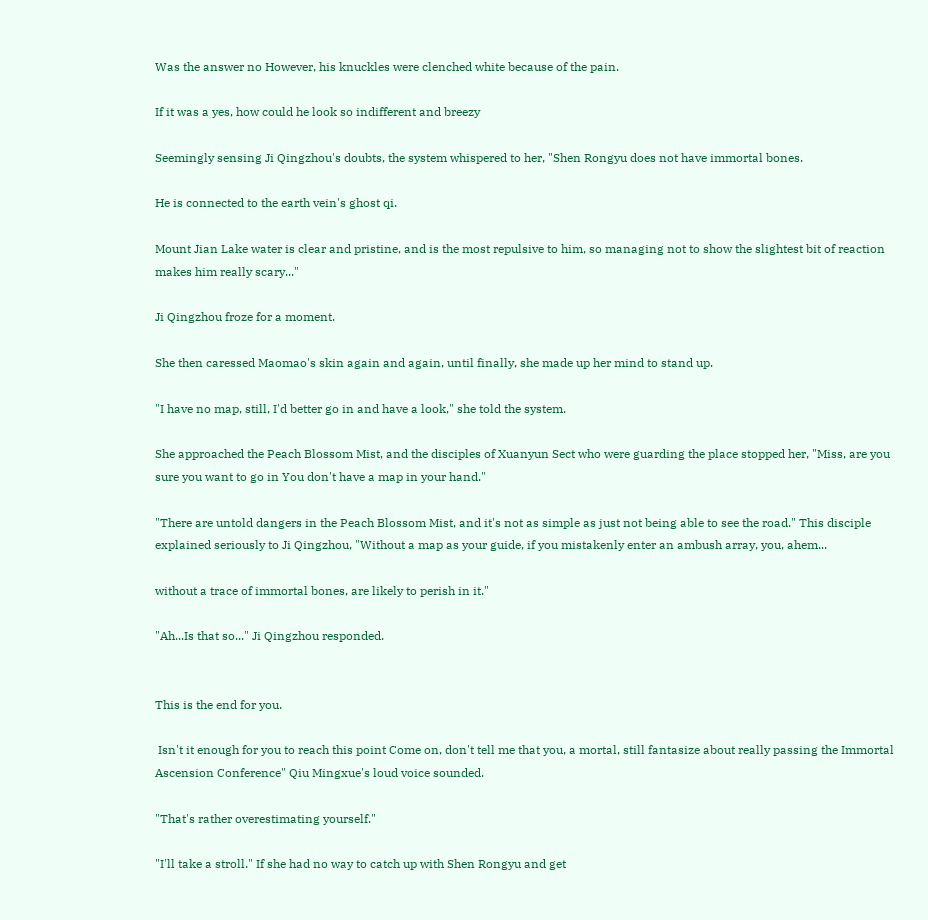Was the answer no However, his knuckles were clenched white because of the pain.

If it was a yes, how could he look so indifferent and breezy

Seemingly sensing Ji Qingzhou's doubts, the system whispered to her, "Shen Rongyu does not have immortal bones.

He is connected to the earth vein's ghost qi.

Mount Jian Lake water is clear and pristine, and is the most repulsive to him, so managing not to show the slightest bit of reaction makes him really scary..."

Ji Qingzhou froze for a moment.

She then caressed Maomao's skin again and again, until finally, she made up her mind to stand up.

"I have no map, still, I'd better go in and have a look," she told the system.

She approached the Peach Blossom Mist, and the disciples of Xuanyun Sect who were guarding the place stopped her, "Miss, are you sure you want to go in You don't have a map in your hand."

"There are untold dangers in the Peach Blossom Mist, and it's not as simple as just not being able to see the road." This disciple explained seriously to Ji Qingzhou, "Without a map as your guide, if you mistakenly enter an ambush array, you, ahem...

without a trace of immortal bones, are likely to perish in it."

"Ah...Is that so..." Ji Qingzhou responded.


This is the end for you.

 Isn't it enough for you to reach this point Come on, don't tell me that you, a mortal, still fantasize about really passing the Immortal Ascension Conference" Qiu Mingxue's loud voice sounded.

"That's rather overestimating yourself."

"I'll take a stroll." If she had no way to catch up with Shen Rongyu and get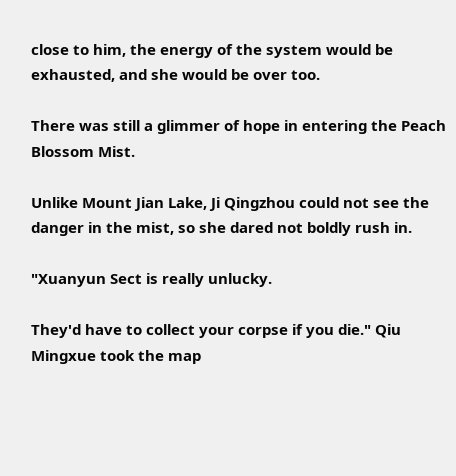close to him, the energy of the system would be exhausted, and she would be over too.

There was still a glimmer of hope in entering the Peach Blossom Mist.

Unlike Mount Jian Lake, Ji Qingzhou could not see the danger in the mist, so she dared not boldly rush in.

"Xuanyun Sect is really unlucky.

They'd have to collect your corpse if you die." Qiu Mingxue took the map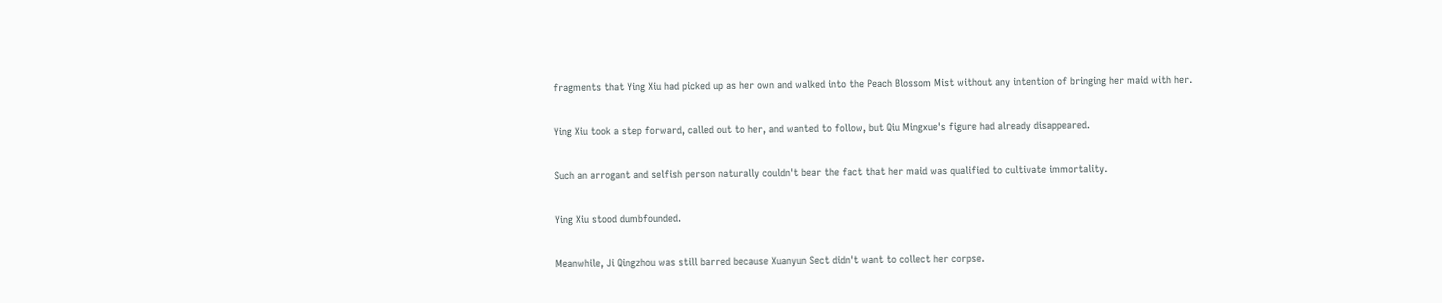fragments that Ying Xiu had picked up as her own and walked into the Peach Blossom Mist without any intention of bringing her maid with her.

Ying Xiu took a step forward, called out to her, and wanted to follow, but Qiu Mingxue's figure had already disappeared.

Such an arrogant and selfish person naturally couldn't bear the fact that her maid was qualified to cultivate immortality.

Ying Xiu stood dumbfounded.

Meanwhile, Ji Qingzhou was still barred because Xuanyun Sect didn't want to collect her corpse.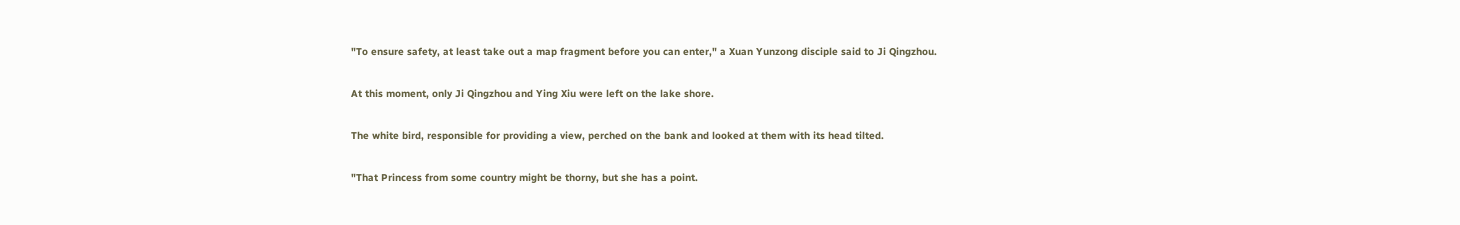"To ensure safety, at least take out a map fragment before you can enter," a Xuan Yunzong disciple said to Ji Qingzhou.

At this moment, only Ji Qingzhou and Ying Xiu were left on the lake shore.

The white bird, responsible for providing a view, perched on the bank and looked at them with its head tilted.

"That Princess from some country might be thorny, but she has a point.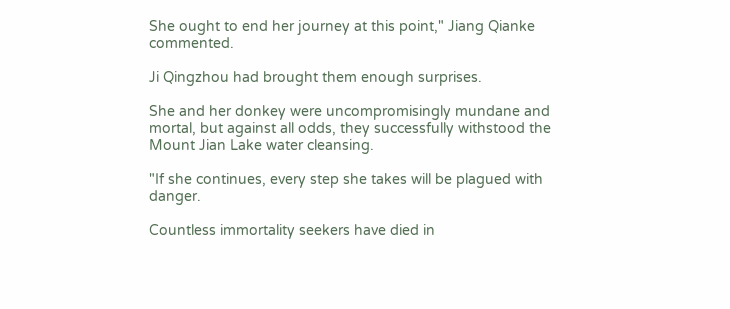She ought to end her journey at this point," Jiang Qianke commented.

Ji Qingzhou had brought them enough surprises.

She and her donkey were uncompromisingly mundane and mortal, but against all odds, they successfully withstood the Mount Jian Lake water cleansing.

"If she continues, every step she takes will be plagued with danger.

Countless immortality seekers have died in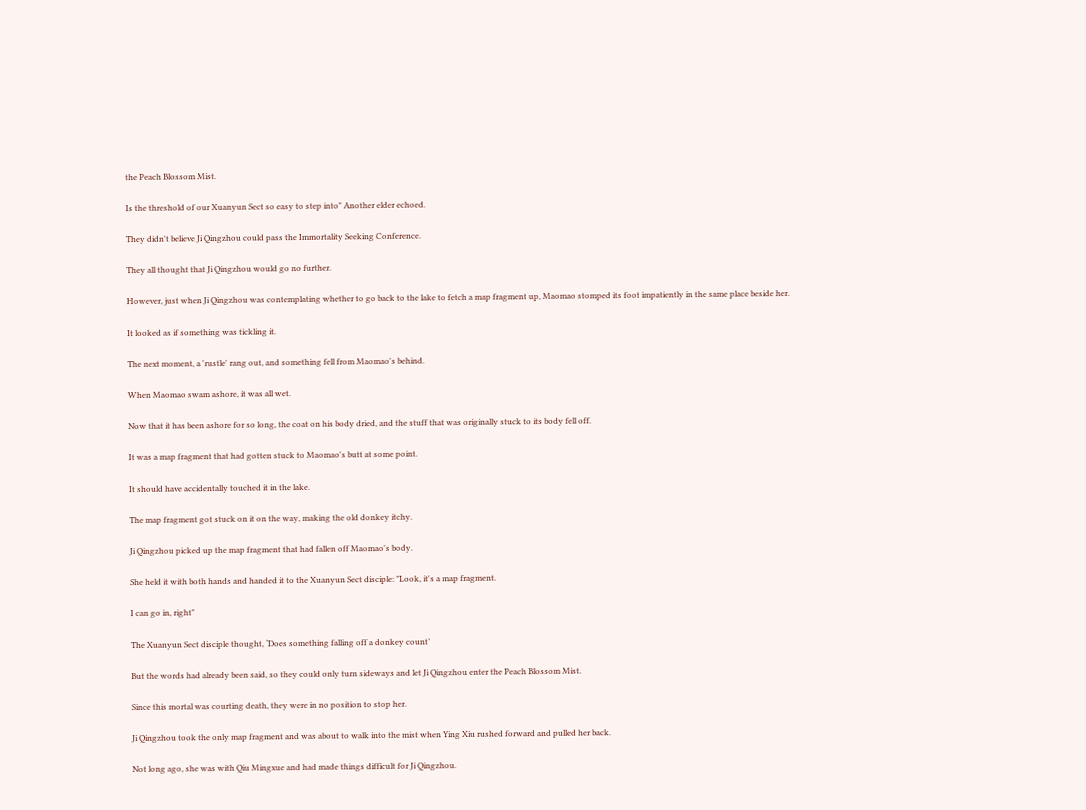the Peach Blossom Mist.

Is the threshold of our Xuanyun Sect so easy to step into" Another elder echoed.

They didn't believe Ji Qingzhou could pass the Immortality Seeking Conference.

They all thought that Ji Qingzhou would go no further.

However, just when Ji Qingzhou was contemplating whether to go back to the lake to fetch a map fragment up, Maomao stomped its foot impatiently in the same place beside her.

It looked as if something was tickling it.

The next moment, a 'rustle' rang out, and something fell from Maomao's behind.

When Maomao swam ashore, it was all wet.

Now that it has been ashore for so long, the coat on his body dried, and the stuff that was originally stuck to its body fell off.

It was a map fragment that had gotten stuck to Maomao's butt at some point.

It should have accidentally touched it in the lake.

The map fragment got stuck on it on the way, making the old donkey itchy.

Ji Qingzhou picked up the map fragment that had fallen off Maomao's body.

She held it with both hands and handed it to the Xuanyun Sect disciple: "Look, it's a map fragment.

I can go in, right"

The Xuanyun Sect disciple thought, ‘Does something falling off a donkey count’

But the words had already been said, so they could only turn sideways and let Ji Qingzhou enter the Peach Blossom Mist.

Since this mortal was courting death, they were in no position to stop her.

Ji Qingzhou took the only map fragment and was about to walk into the mist when Ying Xiu rushed forward and pulled her back.

Not long ago, she was with Qiu Mingxue and had made things difficult for Ji Qingzhou.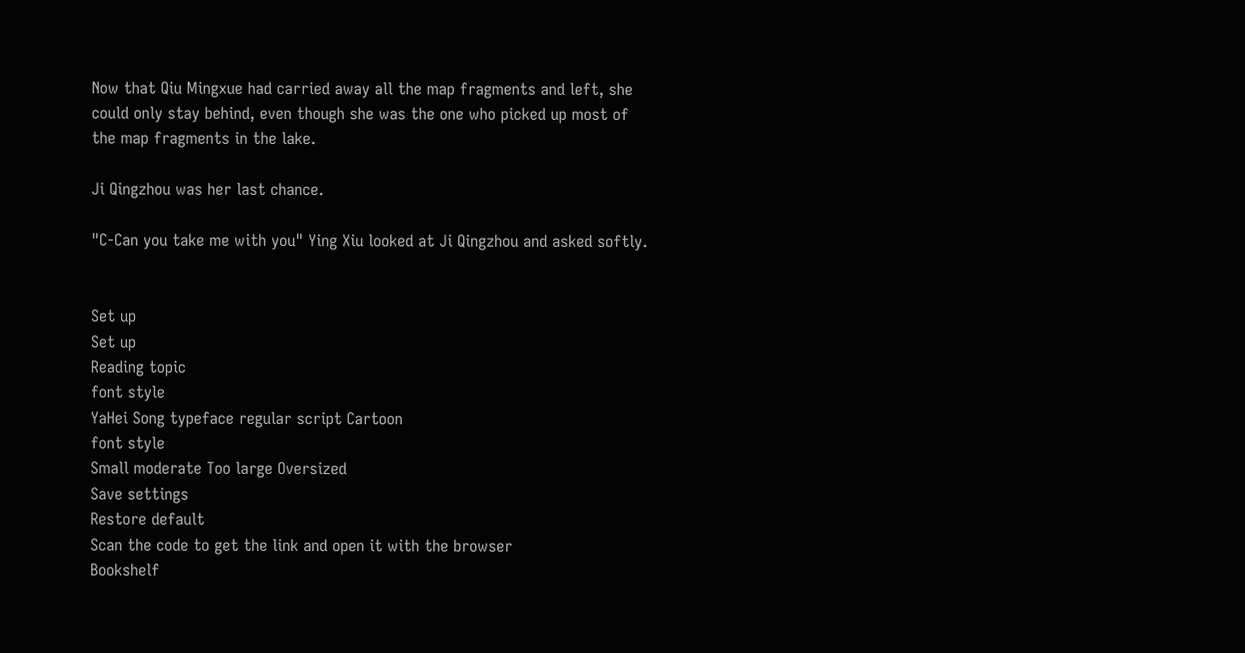Now that Qiu Mingxue had carried away all the map fragments and left, she could only stay behind, even though she was the one who picked up most of the map fragments in the lake.

Ji Qingzhou was her last chance.

"C-Can you take me with you" Ying Xiu looked at Ji Qingzhou and asked softly.


Set up
Set up
Reading topic
font style
YaHei Song typeface regular script Cartoon
font style
Small moderate Too large Oversized
Save settings
Restore default
Scan the code to get the link and open it with the browser
Bookshelf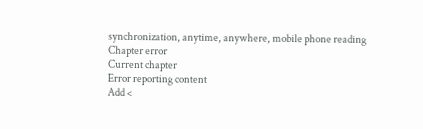synchronization, anytime, anywhere, mobile phone reading
Chapter error
Current chapter
Error reporting content
Add <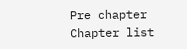Pre chapter Chapter list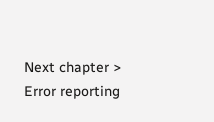Next chapter > Error reporting